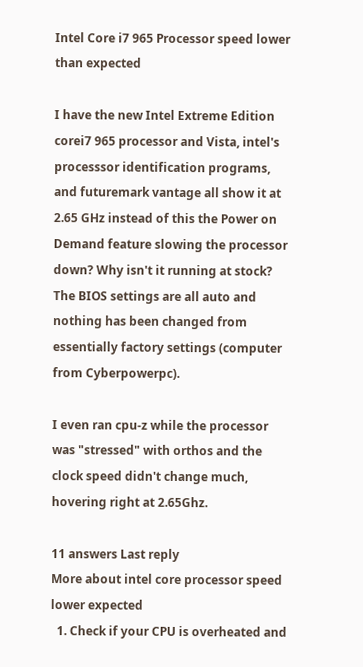Intel Core i7 965 Processor speed lower than expected

I have the new Intel Extreme Edition corei7 965 processor and Vista, intel's processsor identification programs, and futuremark vantage all show it at 2.65 GHz instead of this the Power on Demand feature slowing the processor down? Why isn't it running at stock? The BIOS settings are all auto and nothing has been changed from essentially factory settings (computer from Cyberpowerpc).

I even ran cpu-z while the processor was "stressed" with orthos and the clock speed didn't change much, hovering right at 2.65Ghz.

11 answers Last reply
More about intel core processor speed lower expected
  1. Check if your CPU is overheated and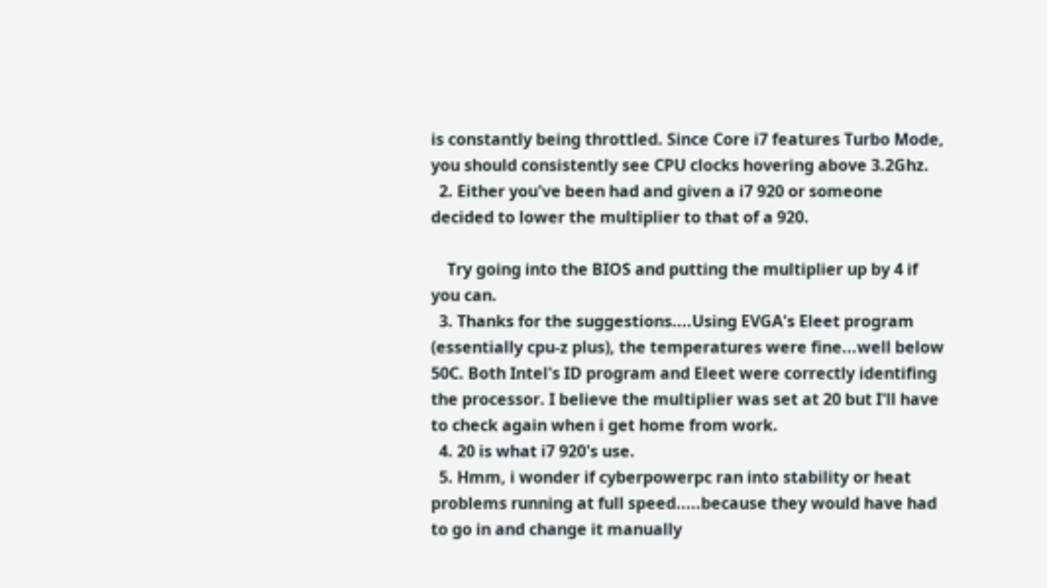is constantly being throttled. Since Core i7 features Turbo Mode, you should consistently see CPU clocks hovering above 3.2Ghz.
  2. Either you've been had and given a i7 920 or someone decided to lower the multiplier to that of a 920.

    Try going into the BIOS and putting the multiplier up by 4 if you can.
  3. Thanks for the suggestions....Using EVGA's Eleet program (essentially cpu-z plus), the temperatures were fine...well below 50C. Both Intel's ID program and Eleet were correctly identifing the processor. I believe the multiplier was set at 20 but I'll have to check again when i get home from work.
  4. 20 is what i7 920's use.
  5. Hmm, i wonder if cyberpowerpc ran into stability or heat problems running at full speed.....because they would have had to go in and change it manually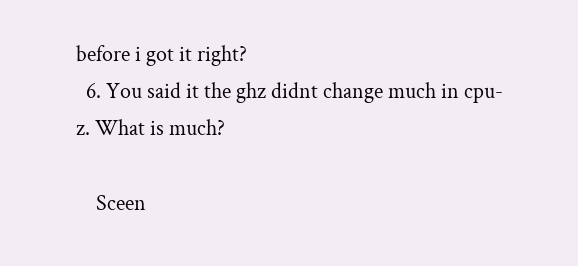before i got it right?
  6. You said it the ghz didnt change much in cpu-z. What is much?

    Sceen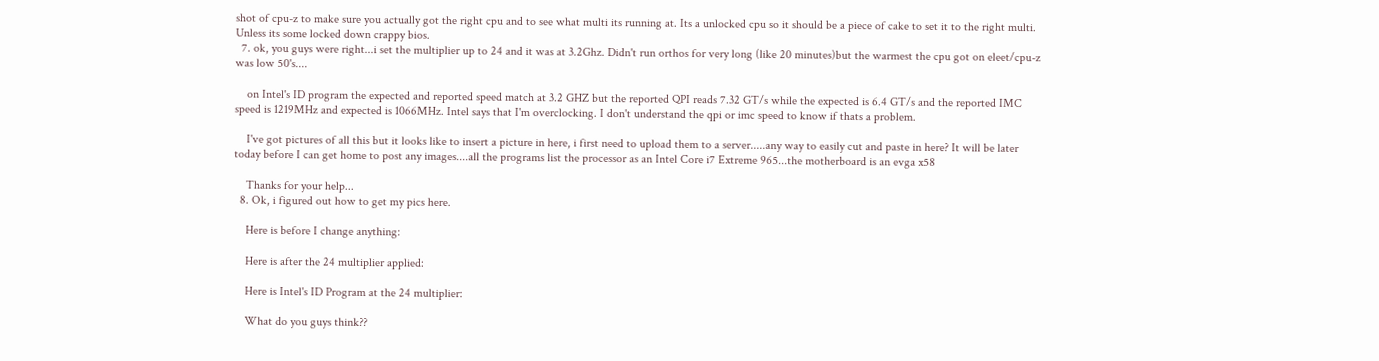shot of cpu-z to make sure you actually got the right cpu and to see what multi its running at. Its a unlocked cpu so it should be a piece of cake to set it to the right multi. Unless its some locked down crappy bios.
  7. ok, you guys were right...i set the multiplier up to 24 and it was at 3.2Ghz. Didn't run orthos for very long (like 20 minutes)but the warmest the cpu got on eleet/cpu-z was low 50's....

    on Intel's ID program the expected and reported speed match at 3.2 GHZ but the reported QPI reads 7.32 GT/s while the expected is 6.4 GT/s and the reported IMC speed is 1219MHz and expected is 1066MHz. Intel says that I'm overclocking. I don't understand the qpi or imc speed to know if thats a problem.

    I've got pictures of all this but it looks like to insert a picture in here, i first need to upload them to a server.....any way to easily cut and paste in here? It will be later today before I can get home to post any images....all the programs list the processor as an Intel Core i7 Extreme 965...the motherboard is an evga x58

    Thanks for your help...
  8. Ok, i figured out how to get my pics here.

    Here is before I change anything:

    Here is after the 24 multiplier applied:

    Here is Intel's ID Program at the 24 multiplier:

    What do you guys think??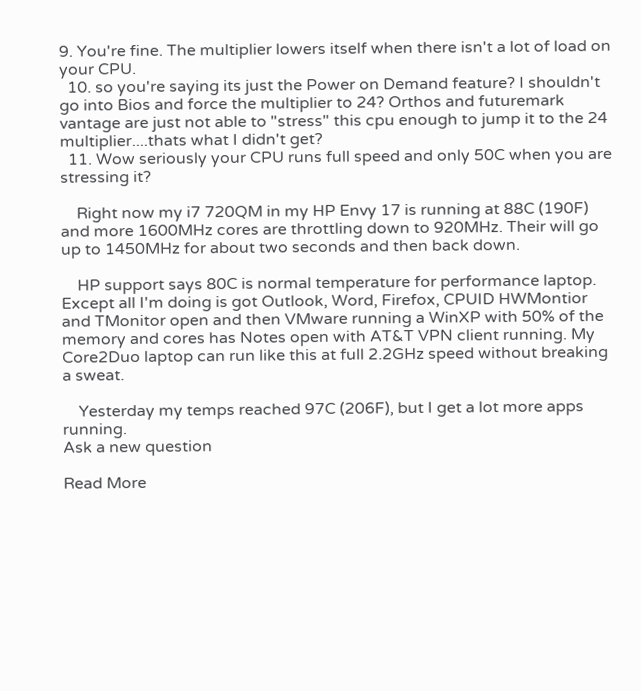9. You're fine. The multiplier lowers itself when there isn't a lot of load on your CPU.
  10. so you're saying its just the Power on Demand feature? I shouldn't go into Bios and force the multiplier to 24? Orthos and futuremark vantage are just not able to "stress" this cpu enough to jump it to the 24 multiplier....thats what I didn't get?
  11. Wow seriously your CPU runs full speed and only 50C when you are stressing it?

    Right now my i7 720QM in my HP Envy 17 is running at 88C (190F) and more 1600MHz cores are throttling down to 920MHz. Their will go up to 1450MHz for about two seconds and then back down.

    HP support says 80C is normal temperature for performance laptop. Except all I'm doing is got Outlook, Word, Firefox, CPUID HWMontior and TMonitor open and then VMware running a WinXP with 50% of the memory and cores has Notes open with AT&T VPN client running. My Core2Duo laptop can run like this at full 2.2GHz speed without breaking a sweat.

    Yesterday my temps reached 97C (206F), but I get a lot more apps running.
Ask a new question

Read More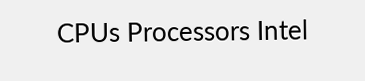CPUs Processors Intel